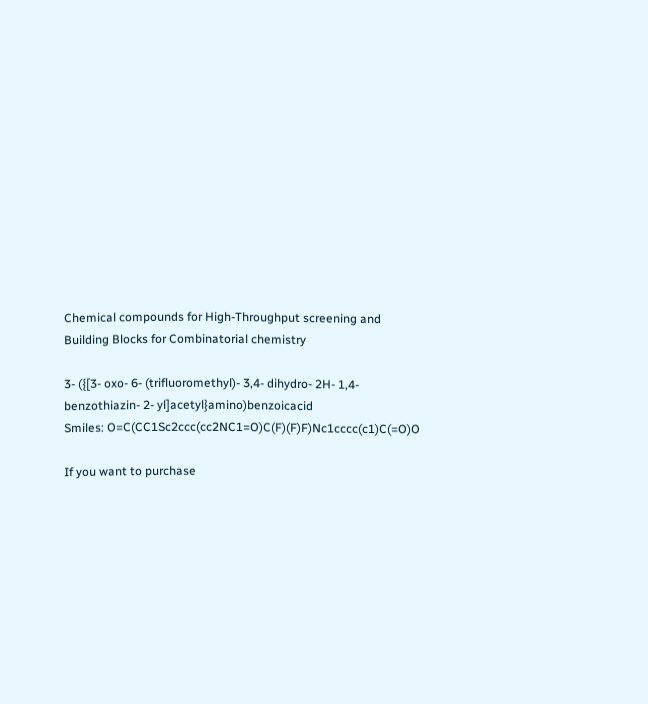Chemical compounds for High-Throughput screening and
Building Blocks for Combinatorial chemistry

3- ({[3- oxo- 6- (trifluoromethyl)- 3,4- dihydro- 2H- 1,4- benzothiazin- 2- yl]acetyl}amino)benzoicacid
Smiles: O=C(CC1Sc2ccc(cc2NC1=O)C(F)(F)F)Nc1cccc(c1)C(=O)O

If you want to purchase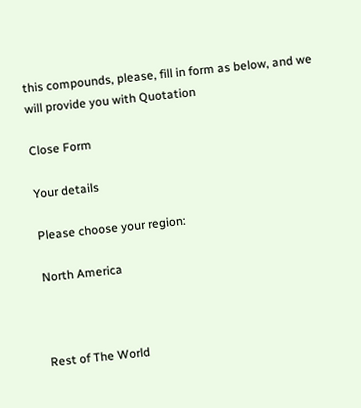this compounds, please, fill in form as below, and we will provide you with Quotation

Close Form

Your details

Please choose your region:

North America



Rest of The World